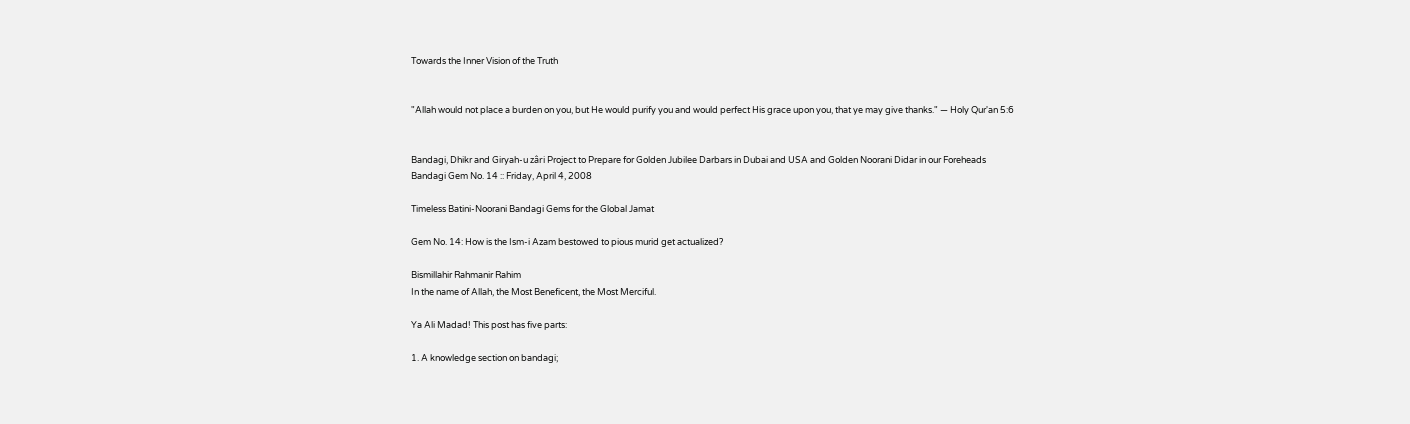Towards the Inner Vision of the Truth


"Allah would not place a burden on you, but He would purify you and would perfect His grace upon you, that ye may give thanks." — Holy Qur'an 5:6


Bandagi, Dhikr and Giryah-u zâri Project to Prepare for Golden Jubilee Darbars in Dubai and USA and Golden Noorani Didar in our Foreheads
Bandagi Gem No. 14 :: Friday, April 4, 2008

Timeless Batini-Noorani Bandagi Gems for the Global Jamat

Gem No. 14: How is the Ism-i Azam bestowed to pious murid get actualized?

Bismillahir Rahmanir Rahim
In the name of Allah, the Most Beneficent, the Most Merciful.

Ya Ali Madad! This post has five parts:

1. A knowledge section on bandagi;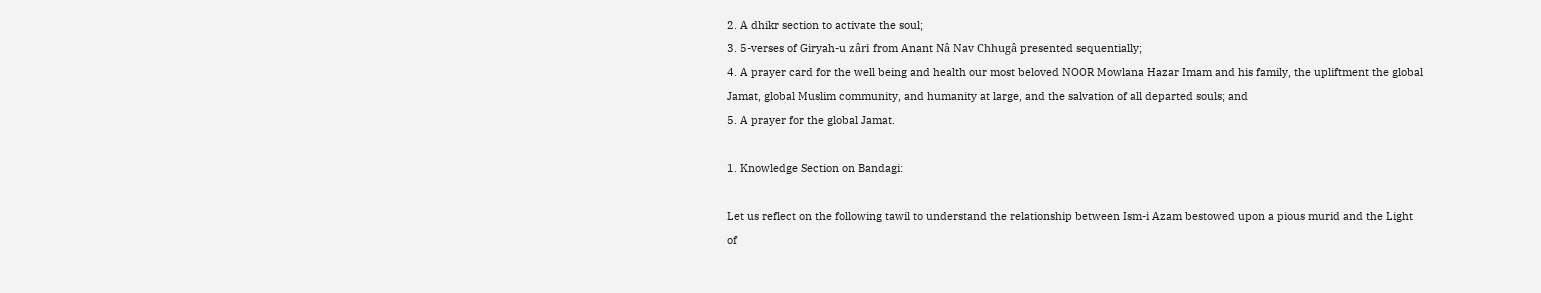2. A dhikr section to activate the soul;
3. 5-verses of Giryah-u zâri from Anant Nâ Nav Chhugâ presented sequentially;
4. A prayer card for the well being and health our most beloved NOOR Mowlana Hazar Imam and his family, the upliftment the global Jamat, global Muslim community, and humanity at large, and the salvation of all departed souls; and
5. A prayer for the global Jamat.

1. Knowledge Section on Bandagi:

Let us reflect on the following tawil to understand the relationship between Ism-i Azam bestowed upon a pious murid and the Light of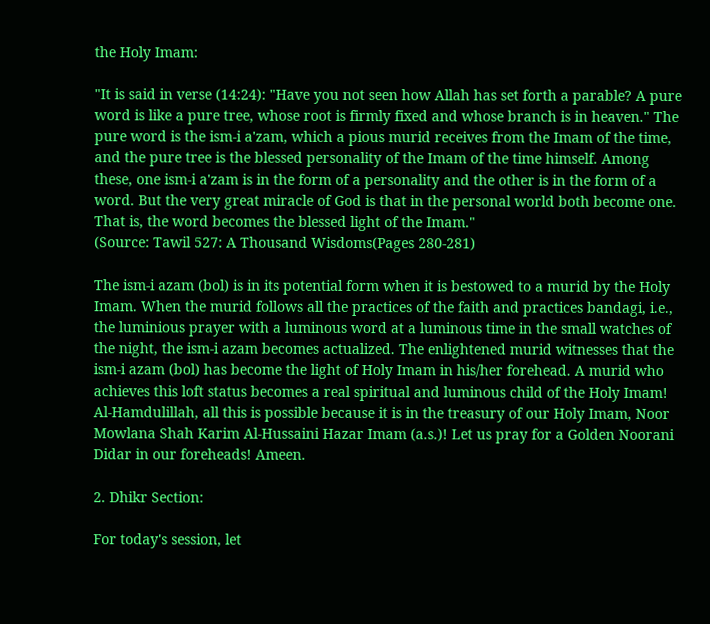the Holy Imam:

"It is said in verse (14:24): "Have you not seen how Allah has set forth a parable? A pure word is like a pure tree, whose root is firmly fixed and whose branch is in heaven." The pure word is the ism-i a'zam, which a pious murid receives from the Imam of the time, and the pure tree is the blessed personality of the Imam of the time himself. Among these, one ism-i a'zam is in the form of a personality and the other is in the form of a word. But the very great miracle of God is that in the personal world both become one. That is, the word becomes the blessed light of the Imam."
(Source: Tawil 527: A Thousand Wisdoms(Pages 280-281)

The ism-i azam (bol) is in its potential form when it is bestowed to a murid by the Holy Imam. When the murid follows all the practices of the faith and practices bandagi, i.e., the luminious prayer with a luminous word at a luminous time in the small watches of the night, the ism-i azam becomes actualized. The enlightened murid witnesses that the ism-i azam (bol) has become the light of Holy Imam in his/her forehead. A murid who achieves this loft status becomes a real spiritual and luminous child of the Holy Imam! Al-Hamdulillah, all this is possible because it is in the treasury of our Holy Imam, Noor Mowlana Shah Karim Al-Hussaini Hazar Imam (a.s.)! Let us pray for a Golden Noorani Didar in our foreheads! Ameen.

2. Dhikr Section:

For today's session, let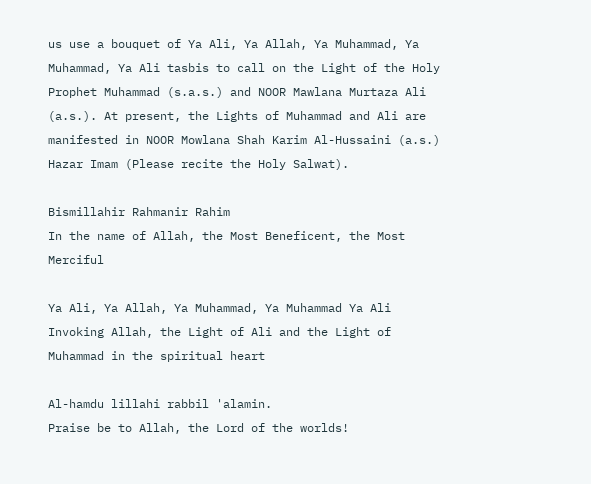us use a bouquet of Ya Ali, Ya Allah, Ya Muhammad, Ya Muhammad, Ya Ali tasbis to call on the Light of the Holy Prophet Muhammad (s.a.s.) and NOOR Mawlana Murtaza Ali (a.s.). At present, the Lights of Muhammad and Ali are manifested in NOOR Mowlana Shah Karim Al-Hussaini (a.s.) Hazar Imam (Please recite the Holy Salwat).

Bismillahir Rahmanir Rahim
In the name of Allah, the Most Beneficent, the Most Merciful

Ya Ali, Ya Allah, Ya Muhammad, Ya Muhammad Ya Ali
Invoking Allah, the Light of Ali and the Light of Muhammad in the spiritual heart

Al-hamdu lillahi rabbil 'alamin.
Praise be to Allah, the Lord of the worlds!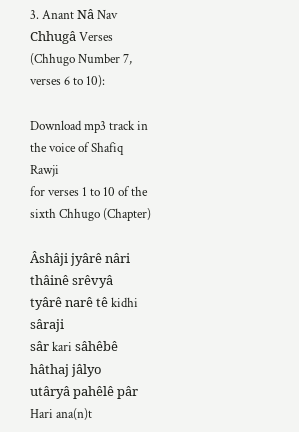3. Anant Nâ Nav Chhugâ Verses (Chhugo Number 7, verses 6 to 10):

Download mp3 track in the voice of Shafiq Rawji
for verses 1 to 10 of the sixth Chhugo (Chapter)

Âshâji jyârê nâri thâinê srêvyâ
tyârê narê tê kidhi sâraji
sâr kari sâhêbê hâthaj jâlyo
utâryâ pahêlê pâr
Hari ana(n)t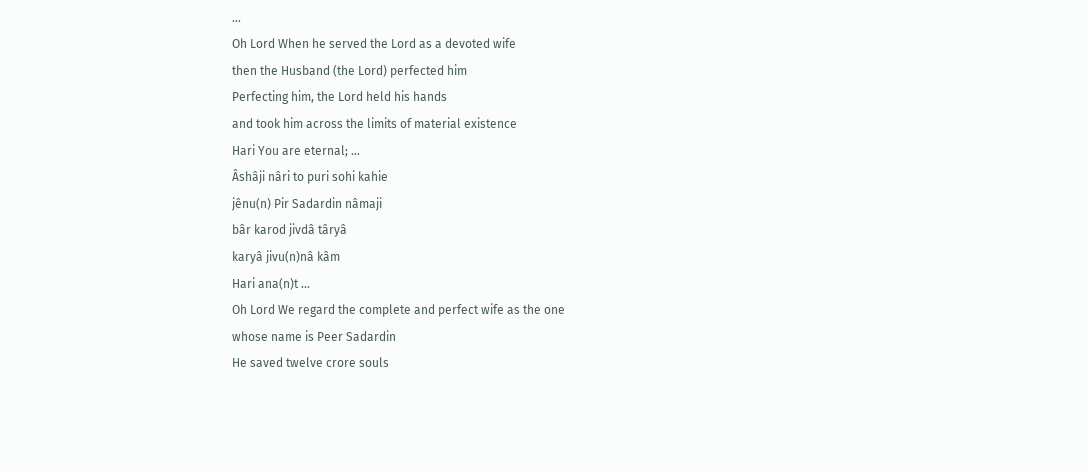...
Oh Lord When he served the Lord as a devoted wife
then the Husband (the Lord) perfected him
Perfecting him, the Lord held his hands
and took him across the limits of material existence
Hari You are eternal; ...
Âshâji nâri to puri sohi kahie
jênu(n) Pir Sadardin nâmaji
bâr karod jivdâ târyâ
karyâ jivu(n)nâ kâm
Hari ana(n)t ...
Oh Lord We regard the complete and perfect wife as the one
whose name is Peer Sadardin
He saved twelve crore souls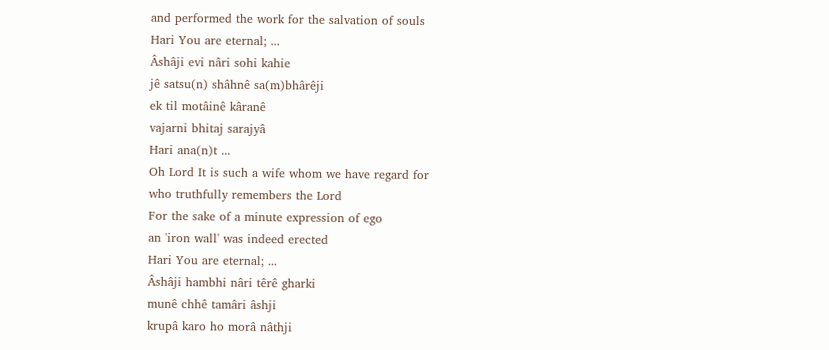and performed the work for the salvation of souls
Hari You are eternal; ...
Âshâji evi nâri sohi kahie
jê satsu(n) shâhnê sa(m)bhârêji
ek til motâinê kâranê
vajarni bhitaj sarajyâ
Hari ana(n)t ...
Oh Lord It is such a wife whom we have regard for
who truthfully remembers the Lord
For the sake of a minute expression of ego
an 'iron wall' was indeed erected
Hari You are eternal; ...
Âshâji hambhi nâri têrê gharki
munê chhê tamâri âshji
krupâ karo ho morâ nâthji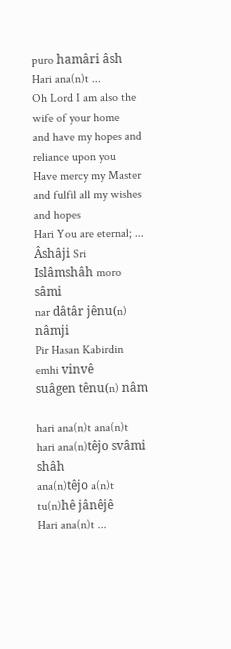puro hamâri âsh
Hari ana(n)t ...
Oh Lord I am also the wife of your home
and have my hopes and reliance upon you
Have mercy my Master
and fulfil all my wishes and hopes
Hari You are eternal; ...
Âshâji Sri Islâmshâh moro sâmi
nar dâtâr jênu(n) nâmji
Pir Hasan Kabirdin emhi vinvê
suâgen tênu(n) nâm

hari ana(n)t ana(n)t
hari ana(n)têjo svâmi shâh
ana(n)têjo a(n)t tu(n)hê jânêjê
Hari ana(n)t ...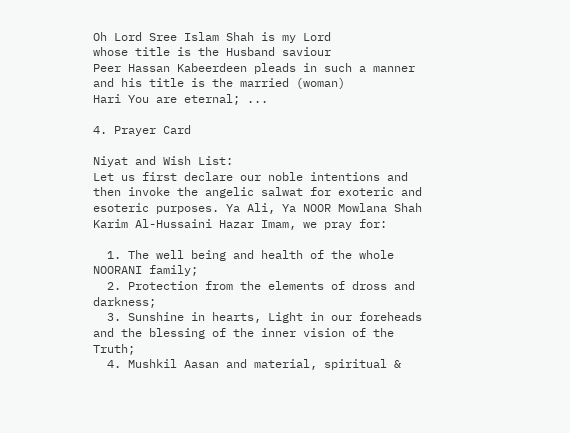Oh Lord Sree Islam Shah is my Lord
whose title is the Husband saviour
Peer Hassan Kabeerdeen pleads in such a manner
and his title is the married (woman)
Hari You are eternal; ...

4. Prayer Card

Niyat and Wish List:
Let us first declare our noble intentions and then invoke the angelic salwat for exoteric and esoteric purposes. Ya Ali, Ya NOOR Mowlana Shah Karim Al-Hussaini Hazar Imam, we pray for:

  1. The well being and health of the whole NOORANI family;
  2. Protection from the elements of dross and darkness;
  3. Sunshine in hearts, Light in our foreheads and the blessing of the inner vision of the Truth;
  4. Mushkil Aasan and material, spiritual &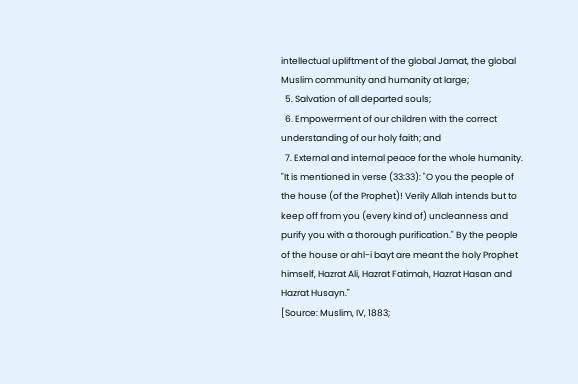intellectual upliftment of the global Jamat, the global Muslim community and humanity at large;
  5. Salvation of all departed souls;
  6. Empowerment of our children with the correct understanding of our holy faith; and
  7. External and internal peace for the whole humanity.
"It is mentioned in verse (33:33): "O you the people of the house (of the Prophet)! Verily Allah intends but to keep off from you (every kind of) uncleanness and purify you with a thorough purification." By the people of the house or ahl-i bayt are meant the holy Prophet himself, Hazrat Ali, Hazrat Fatimah, Hazrat Hasan and Hazrat Husayn."
[Source: Muslim, IV, 1883;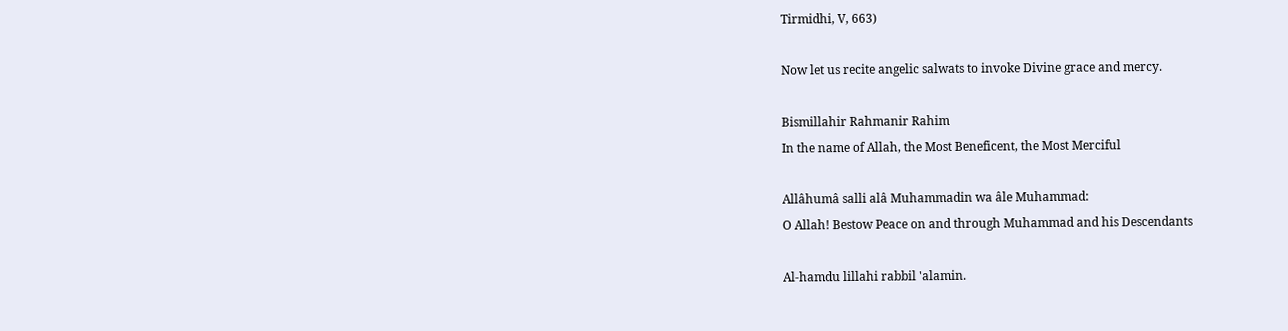Tirmidhi, V, 663)

Now let us recite angelic salwats to invoke Divine grace and mercy.

Bismillahir Rahmanir Rahim
In the name of Allah, the Most Beneficent, the Most Merciful

Allâhumâ salli alâ Muhammadin wa âle Muhammad:
O Allah! Bestow Peace on and through Muhammad and his Descendants

Al-hamdu lillahi rabbil 'alamin.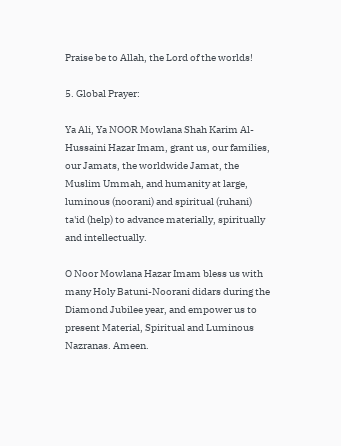Praise be to Allah, the Lord of the worlds!

5. Global Prayer:

Ya Ali, Ya NOOR Mowlana Shah Karim Al-Hussaini Hazar Imam, grant us, our families, our Jamats, the worldwide Jamat, the Muslim Ummah, and humanity at large, luminous (noorani) and spiritual (ruhani) ta'id (help) to advance materially, spiritually and intellectually.

O Noor Mowlana Hazar Imam bless us with many Holy Batuni-Noorani didars during the Diamond Jubilee year, and empower us to present Material, Spiritual and Luminous Nazranas. Ameen.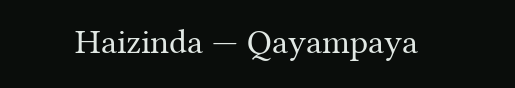Haizinda — Qayampaya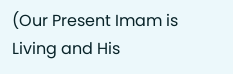(Our Present Imam is Living and His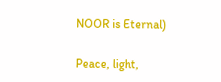NOOR is Eternal)

Peace, light,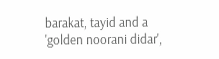barakat, tayid and a 'golden noorani didar',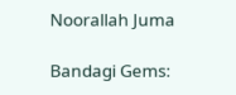Noorallah Juma

Bandagi Gems: